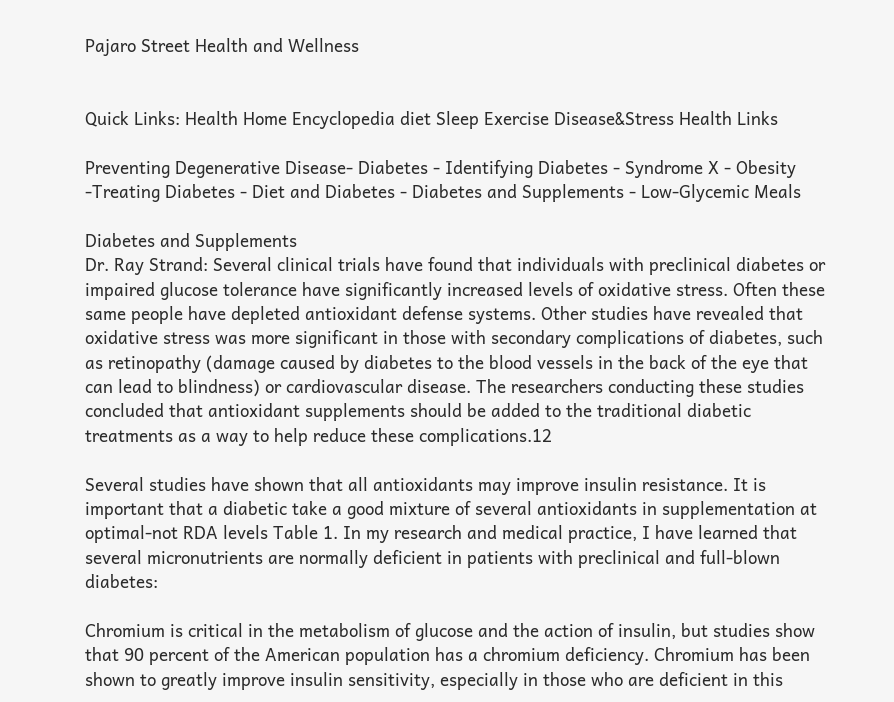Pajaro Street Health and Wellness


Quick Links: Health Home Encyclopedia diet Sleep Exercise Disease&Stress Health Links

Preventing Degenerative Disease- Diabetes - Identifying Diabetes - Syndrome X - Obesity -Treating Diabetes - Diet and Diabetes - Diabetes and Supplements - Low-Glycemic Meals

Diabetes and Supplements
Dr. Ray Strand: Several clinical trials have found that individuals with preclinical diabetes or impaired glucose tolerance have significantly increased levels of oxidative stress. Often these same people have depleted antioxidant defense systems. Other studies have revealed that oxidative stress was more significant in those with secondary complications of diabetes, such as retinopathy (damage caused by diabetes to the blood vessels in the back of the eye that can lead to blindness) or cardiovascular disease. The researchers conducting these studies concluded that antioxidant supplements should be added to the traditional diabetic treatments as a way to help reduce these complications.12

Several studies have shown that all antioxidants may improve insulin resistance. It is important that a diabetic take a good mixture of several antioxidants in supplementation at optimal-not RDA levels Table 1. In my research and medical practice, I have learned that several micronutrients are normally deficient in patients with preclinical and full-blown diabetes:

Chromium is critical in the metabolism of glucose and the action of insulin, but studies show that 90 percent of the American population has a chromium deficiency. Chromium has been shown to greatly improve insulin sensitivity, especially in those who are deficient in this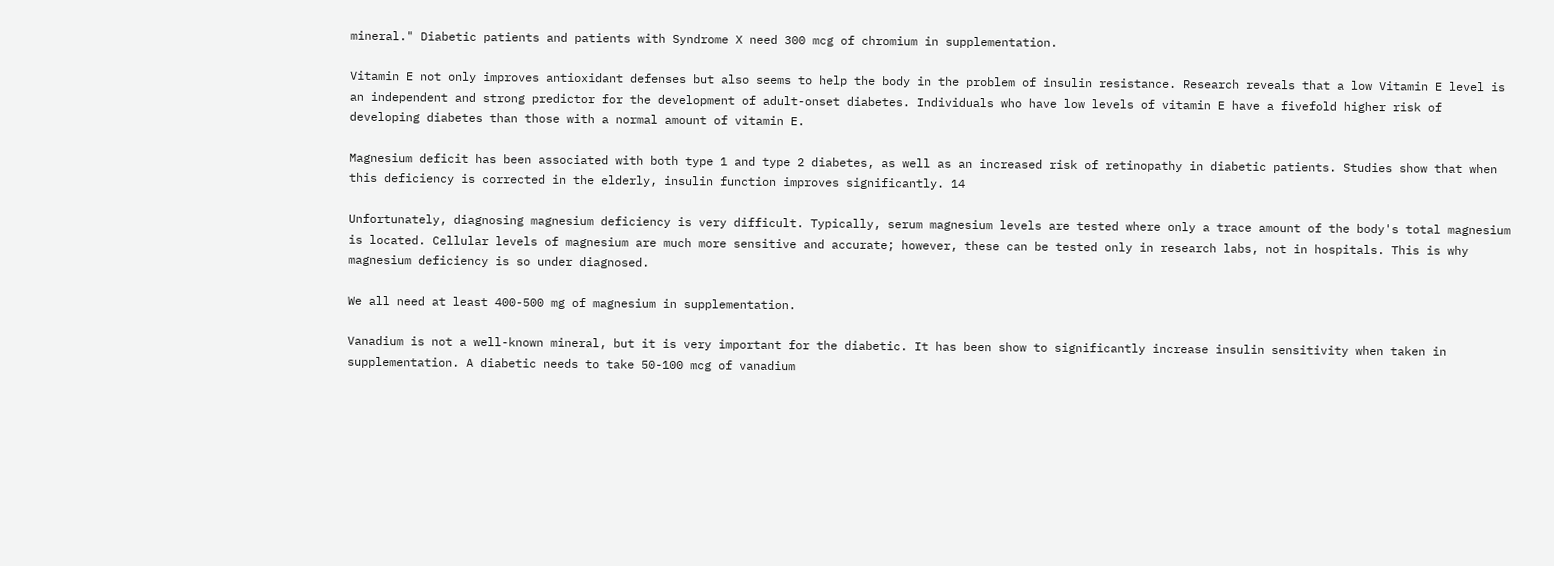mineral." Diabetic patients and patients with Syndrome X need 300 mcg of chromium in supplementation.

Vitamin E not only improves antioxidant defenses but also seems to help the body in the problem of insulin resistance. Research reveals that a low Vitamin E level is an independent and strong predictor for the development of adult-onset diabetes. Individuals who have low levels of vitamin E have a fivefold higher risk of developing diabetes than those with a normal amount of vitamin E.

Magnesium deficit has been associated with both type 1 and type 2 diabetes, as well as an increased risk of retinopathy in diabetic patients. Studies show that when this deficiency is corrected in the elderly, insulin function improves significantly. 14

Unfortunately, diagnosing magnesium deficiency is very difficult. Typically, serum magnesium levels are tested where only a trace amount of the body's total magnesium is located. Cellular levels of magnesium are much more sensitive and accurate; however, these can be tested only in research labs, not in hospitals. This is why magnesium deficiency is so under diagnosed.

We all need at least 400-500 mg of magnesium in supplementation.

Vanadium is not a well-known mineral, but it is very important for the diabetic. It has been show to significantly increase insulin sensitivity when taken in supplementation. A diabetic needs to take 50-100 mcg of vanadium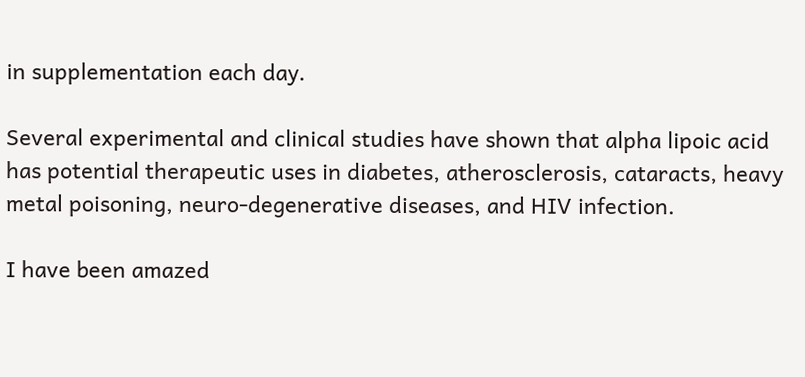in supplementation each day.

Several experimental and clinical studies have shown that alpha lipoic acid has potential therapeutic uses in diabetes, atherosclerosis, cataracts, heavy metal poisoning, neuro-degenerative diseases, and HIV infection.

I have been amazed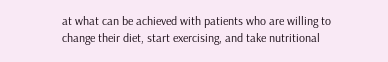at what can be achieved with patients who are willing to change their diet, start exercising, and take nutritional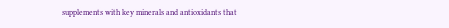supplements with key minerals and antioxidants that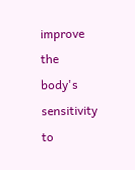improve the body's sensitivity to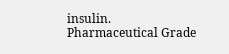insulin.
Pharmaceutical Grade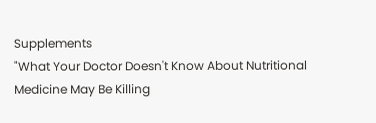Supplements
"What Your Doctor Doesn't Know About Nutritional Medicine May Be Killing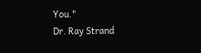You."
Dr. Ray Strand